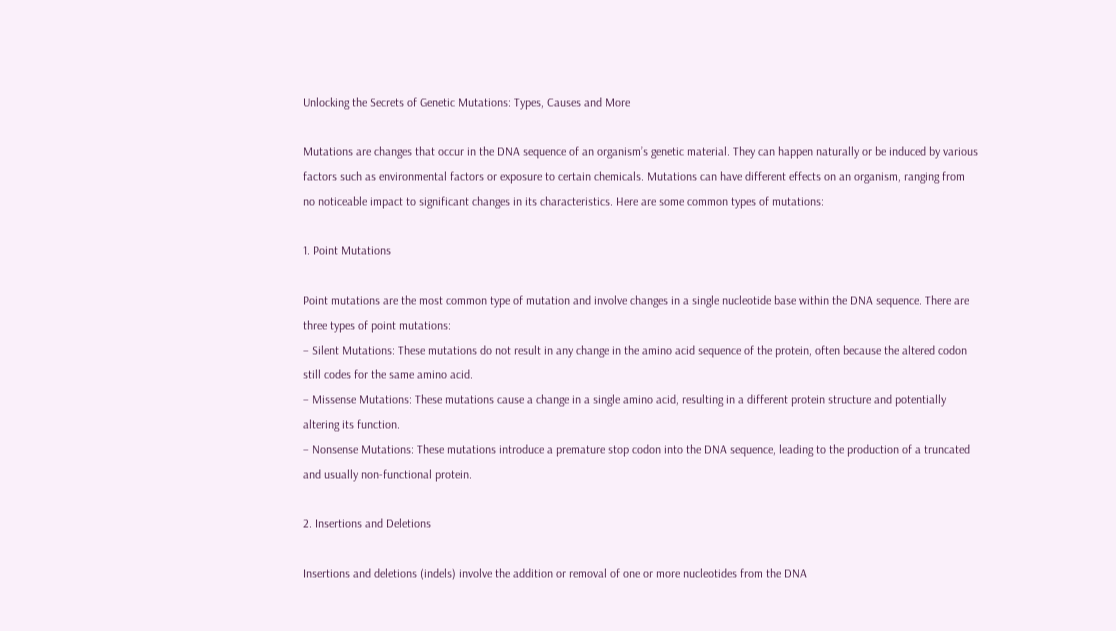Unlocking the Secrets of Genetic Mutations: Types, Causes and More

Mutations are changes that occur in the DNA sequence of an organism’s genetic material. They can happen naturally or be induced by various factors such as environmental factors or exposure to certain chemicals. Mutations can have different effects on an organism, ranging from no noticeable impact to significant changes in its characteristics. Here are some common types of mutations:

1. Point Mutations

Point mutations are the most common type of mutation and involve changes in a single nucleotide base within the DNA sequence. There are three types of point mutations:
– Silent Mutations: These mutations do not result in any change in the amino acid sequence of the protein, often because the altered codon still codes for the same amino acid.
– Missense Mutations: These mutations cause a change in a single amino acid, resulting in a different protein structure and potentially altering its function.
– Nonsense Mutations: These mutations introduce a premature stop codon into the DNA sequence, leading to the production of a truncated and usually non-functional protein.

2. Insertions and Deletions

Insertions and deletions (indels) involve the addition or removal of one or more nucleotides from the DNA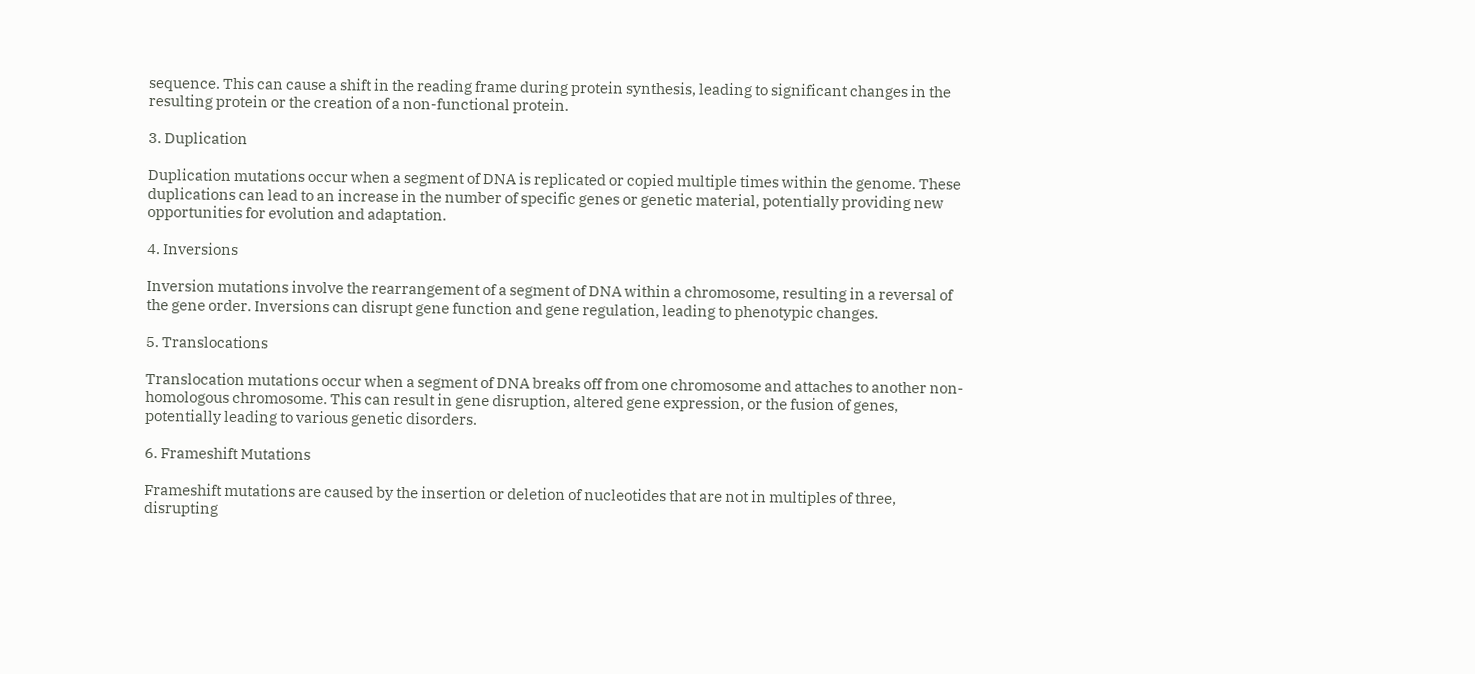sequence. This can cause a shift in the reading frame during protein synthesis, leading to significant changes in the resulting protein or the creation of a non-functional protein.

3. Duplication

Duplication mutations occur when a segment of DNA is replicated or copied multiple times within the genome. These duplications can lead to an increase in the number of specific genes or genetic material, potentially providing new opportunities for evolution and adaptation.

4. Inversions

Inversion mutations involve the rearrangement of a segment of DNA within a chromosome, resulting in a reversal of the gene order. Inversions can disrupt gene function and gene regulation, leading to phenotypic changes.

5. Translocations

Translocation mutations occur when a segment of DNA breaks off from one chromosome and attaches to another non-homologous chromosome. This can result in gene disruption, altered gene expression, or the fusion of genes, potentially leading to various genetic disorders.

6. Frameshift Mutations

Frameshift mutations are caused by the insertion or deletion of nucleotides that are not in multiples of three, disrupting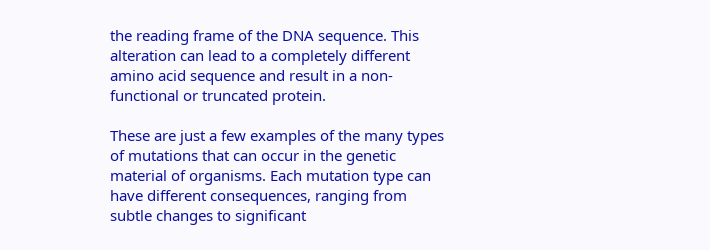the reading frame of the DNA sequence. This alteration can lead to a completely different amino acid sequence and result in a non-functional or truncated protein.

These are just a few examples of the many types of mutations that can occur in the genetic material of organisms. Each mutation type can have different consequences, ranging from subtle changes to significant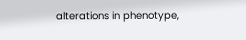alterations in phenotype,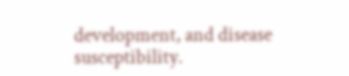development, and disease susceptibility.